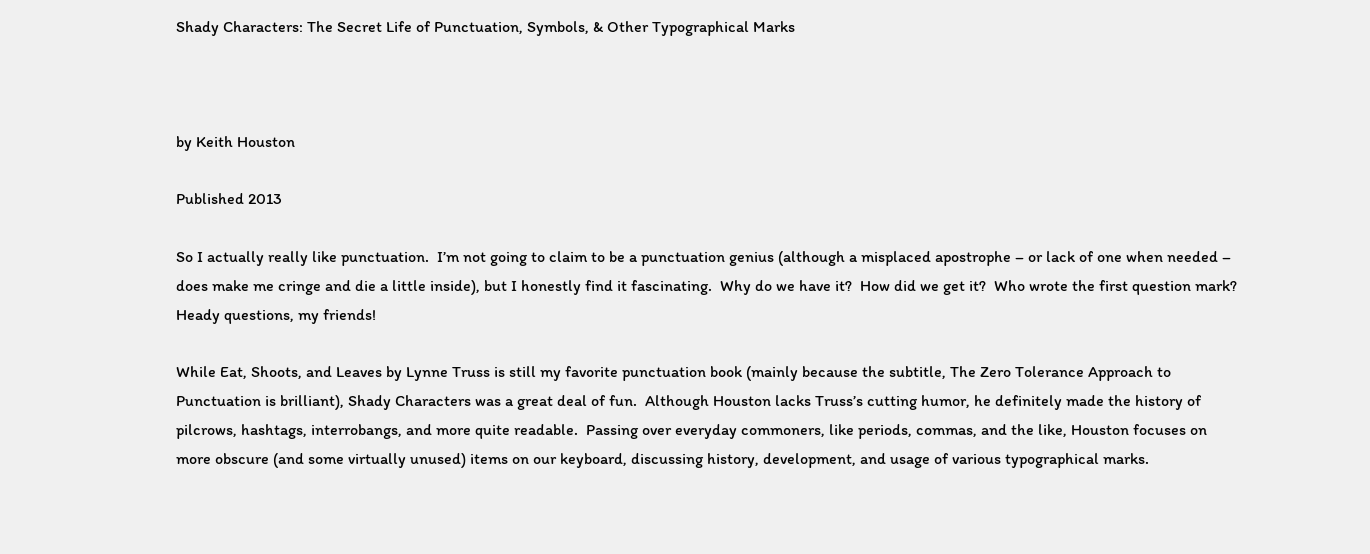Shady Characters: The Secret Life of Punctuation, Symbols, & Other Typographical Marks



by Keith Houston

Published 2013

So I actually really like punctuation.  I’m not going to claim to be a punctuation genius (although a misplaced apostrophe – or lack of one when needed – does make me cringe and die a little inside), but I honestly find it fascinating.  Why do we have it?  How did we get it?  Who wrote the first question mark?  Heady questions, my friends!

While Eat, Shoots, and Leaves by Lynne Truss is still my favorite punctuation book (mainly because the subtitle, The Zero Tolerance Approach to Punctuation is brilliant), Shady Characters was a great deal of fun.  Although Houston lacks Truss’s cutting humor, he definitely made the history of pilcrows, hashtags, interrobangs, and more quite readable.  Passing over everyday commoners, like periods, commas, and the like, Houston focuses on more obscure (and some virtually unused) items on our keyboard, discussing history, development, and usage of various typographical marks.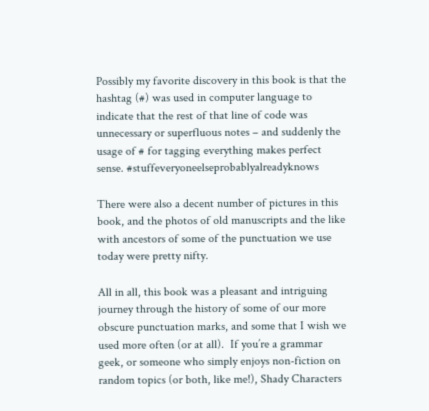Possibly my favorite discovery in this book is that the hashtag (#) was used in computer language to indicate that the rest of that line of code was unnecessary or superfluous notes – and suddenly the usage of # for tagging everything makes perfect sense. #stuffeveryoneelseprobablyalreadyknows

There were also a decent number of pictures in this book, and the photos of old manuscripts and the like with ancestors of some of the punctuation we use today were pretty nifty.

All in all, this book was a pleasant and intriguing journey through the history of some of our more obscure punctuation marks, and some that I wish we used more often (or at all).  If you’re a grammar geek, or someone who simply enjoys non-fiction on random topics (or both, like me!), Shady Characters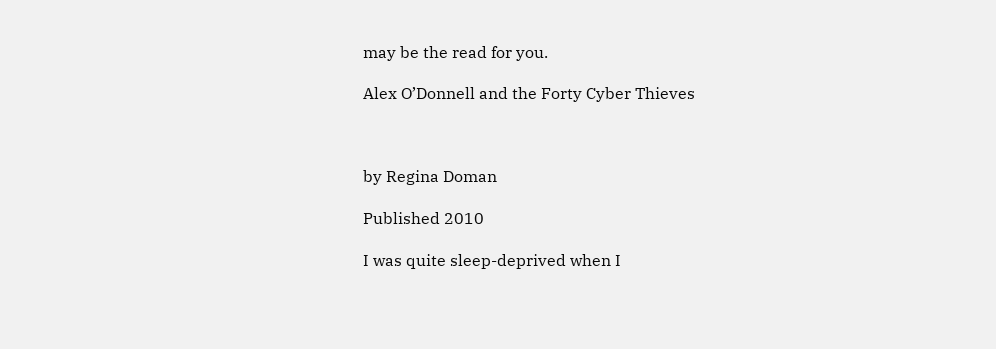may be the read for you.

Alex O’Donnell and the Forty Cyber Thieves



by Regina Doman

Published 2010

I was quite sleep-deprived when I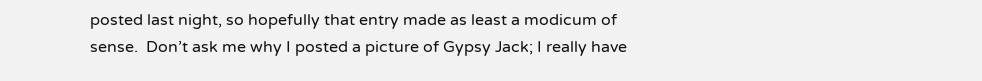posted last night, so hopefully that entry made as least a modicum of sense.  Don’t ask me why I posted a picture of Gypsy Jack; I really have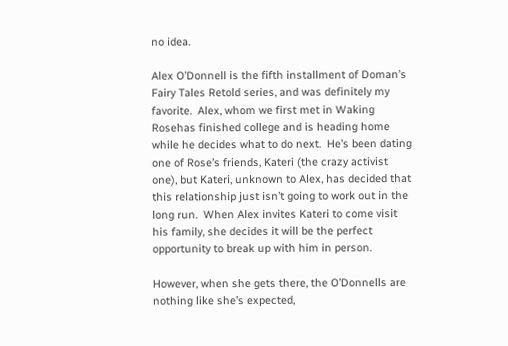no idea.

Alex O’Donnell is the fifth installment of Doman’s Fairy Tales Retold series, and was definitely my favorite.  Alex, whom we first met in Waking Rosehas finished college and is heading home while he decides what to do next.  He’s been dating one of Rose’s friends, Kateri (the crazy activist one), but Kateri, unknown to Alex, has decided that this relationship just isn’t going to work out in the long run.  When Alex invites Kateri to come visit his family, she decides it will be the perfect opportunity to break up with him in person.

However, when she gets there, the O’Donnells are nothing like she’s expected,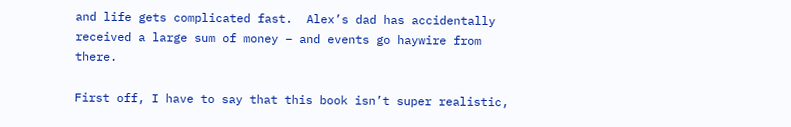and life gets complicated fast.  Alex’s dad has accidentally received a large sum of money – and events go haywire from there.

First off, I have to say that this book isn’t super realistic,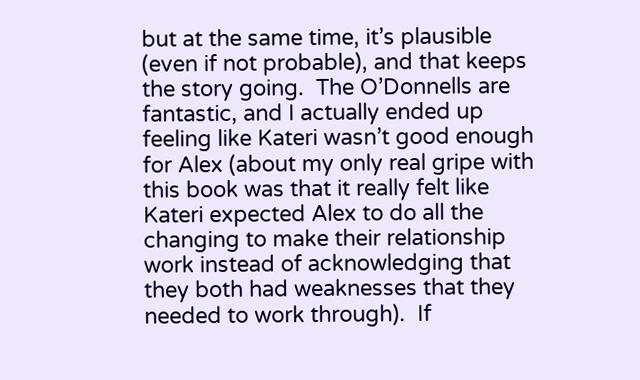but at the same time, it’s plausible (even if not probable), and that keeps the story going.  The O’Donnells are fantastic, and I actually ended up feeling like Kateri wasn’t good enough for Alex (about my only real gripe with this book was that it really felt like Kateri expected Alex to do all the changing to make their relationship work instead of acknowledging that they both had weaknesses that they needed to work through).  If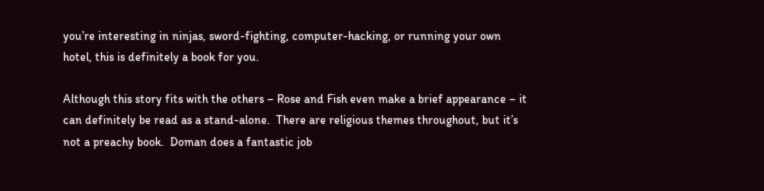you’re interesting in ninjas, sword-fighting, computer-hacking, or running your own hotel, this is definitely a book for you.

Although this story fits with the others – Rose and Fish even make a brief appearance – it can definitely be read as a stand-alone.  There are religious themes throughout, but it’s not a preachy book.  Doman does a fantastic job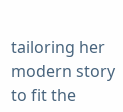tailoring her modern story to fit the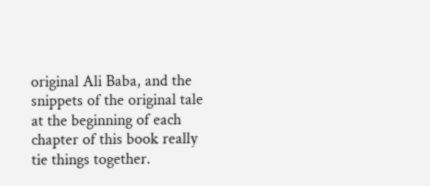original Ali Baba, and the snippets of the original tale at the beginning of each chapter of this book really tie things together.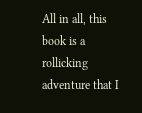All in all, this book is a rollicking adventure that I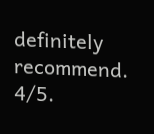definitely recommend.  4/5.